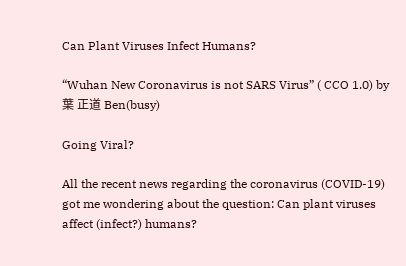Can Plant Viruses Infect Humans?

“Wuhan New Coronavirus is not SARS Virus” ( CCO 1.0) by 葉 正道 Ben(busy)

Going Viral?

All the recent news regarding the coronavirus (COVID-19) got me wondering about the question: Can plant viruses affect (infect?) humans?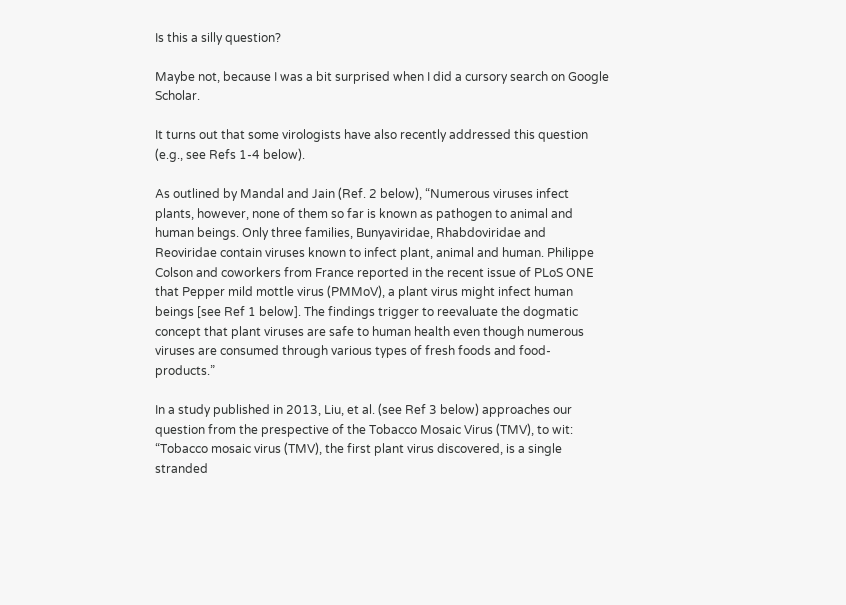Is this a silly question?

Maybe not, because I was a bit surprised when I did a cursory search on Google Scholar.

It turns out that some virologists have also recently addressed this question (e.g., see Refs 1-4 below).

As outlined by Mandal and Jain (Ref. 2 below), “Numerous viruses infect plants, however, none of them so far is known as pathogen to animal and human beings. Only three families, Bunyaviridae, Rhabdoviridae and Reoviridae contain viruses known to infect plant, animal and human. Philippe Colson and coworkers from France reported in the recent issue of PLoS ONE that Pepper mild mottle virus (PMMoV), a plant virus might infect human beings [see Ref 1 below]. The findings trigger to reevaluate the dogmatic concept that plant viruses are safe to human health even though numerous viruses are consumed through various types of fresh foods and food-products.”

In a study published in 2013, Liu, et al. (see Ref 3 below) approaches our question from the prespective of the Tobacco Mosaic Virus (TMV), to wit: “Tobacco mosaic virus (TMV), the first plant virus discovered, is a single stranded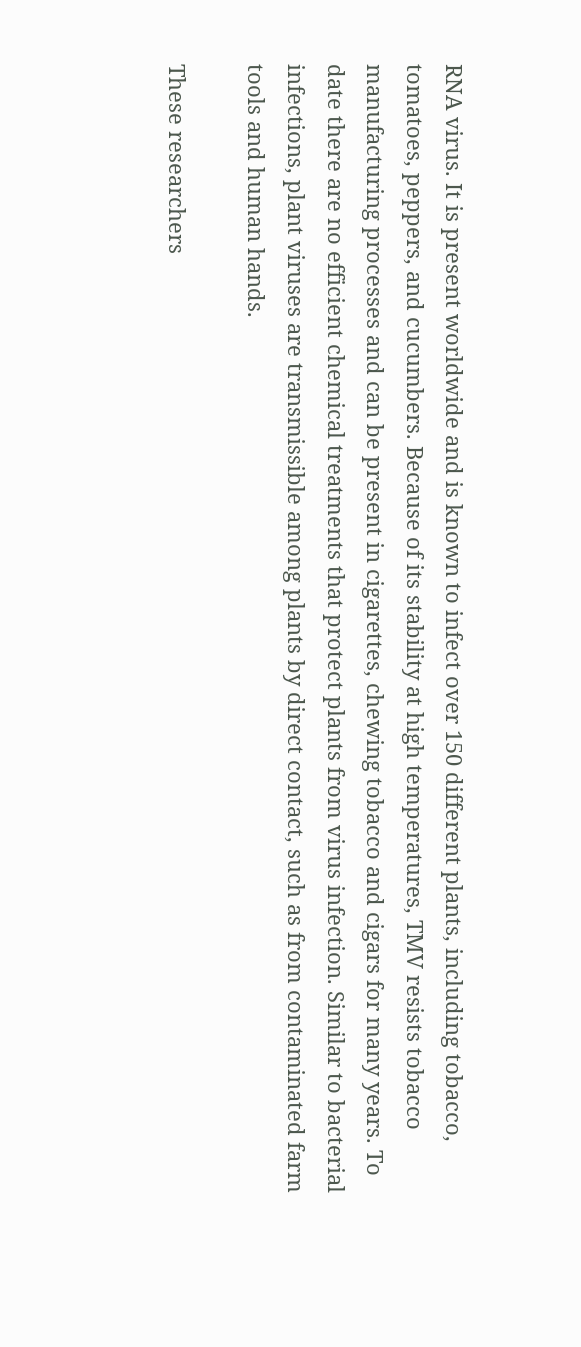RNA virus. It is present worldwide and is known to infect over 150 different plants, including tobacco, tomatoes, peppers, and cucumbers. Because of its stability at high temperatures, TMV resists tobacco manufacturing processes and can be present in cigarettes, chewing tobacco and cigars for many years. To date there are no efficient chemical treatments that protect plants from virus infection. Similar to bacterial infections, plant viruses are transmissible among plants by direct contact, such as from contaminated farm tools and human hands.

These researchers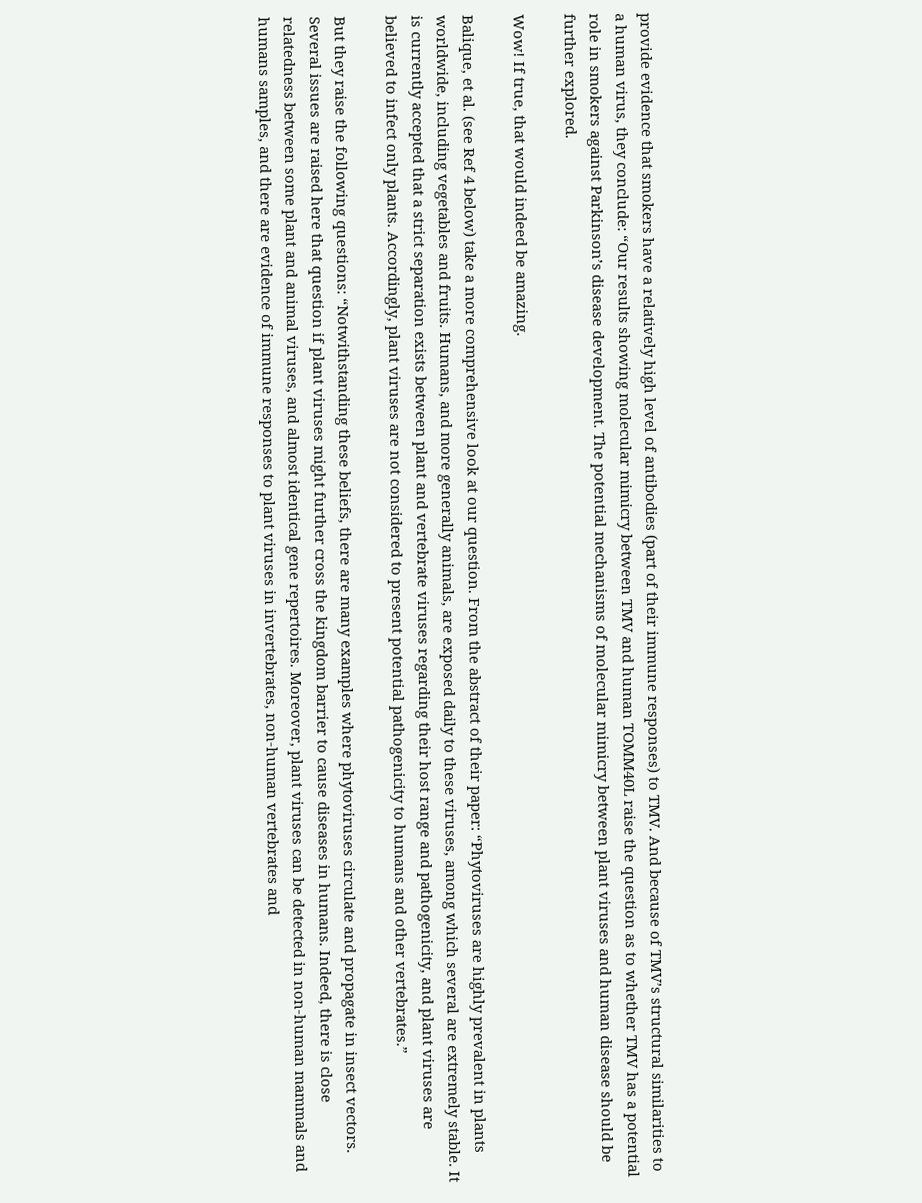provide evidence that smokers have a relatively high level of antibodies (part of their immune responses) to TMV. And because of TMV’s structural similarities to a human virus, they conclude: “Our results showing molecular mimicry between TMV and human TOMM40L raise the question as to whether TMV has a potential role in smokers against Parkinson’s disease development. The potential mechanisms of molecular mimicry between plant viruses and human disease should be further explored.

Wow! If true, that would indeed be amazing.

Balique, et al. (see Ref 4 below) take a more comprehensive look at our question. From the abstract of their paper: “Phytoviruses are highly prevalent in plants worldwide, including vegetables and fruits. Humans, and more generally animals, are exposed daily to these viruses, among which several are extremely stable. It is currently accepted that a strict separation exists between plant and vertebrate viruses regarding their host range and pathogenicity, and plant viruses are believed to infect only plants. Accordingly, plant viruses are not considered to present potential pathogenicity to humans and other vertebrates.”

But they raise the following questions: “Notwithstanding these beliefs, there are many examples where phytoviruses circulate and propagate in insect vectors. Several issues are raised here that question if plant viruses might further cross the kingdom barrier to cause diseases in humans. Indeed, there is close relatedness between some plant and animal viruses, and almost identical gene repertoires. Moreover, plant viruses can be detected in non-human mammals and humans samples, and there are evidence of immune responses to plant viruses in invertebrates, non-human vertebrates and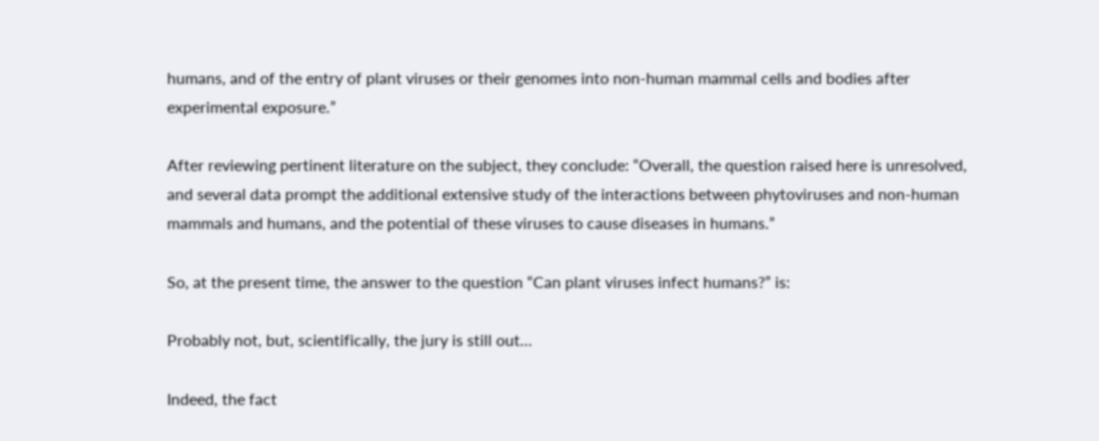humans, and of the entry of plant viruses or their genomes into non-human mammal cells and bodies after experimental exposure.”

After reviewing pertinent literature on the subject, they conclude: “Overall, the question raised here is unresolved, and several data prompt the additional extensive study of the interactions between phytoviruses and non-human mammals and humans, and the potential of these viruses to cause diseases in humans.”

So, at the present time, the answer to the question “Can plant viruses infect humans?” is:

Probably not, but, scientifically, the jury is still out…

Indeed, the fact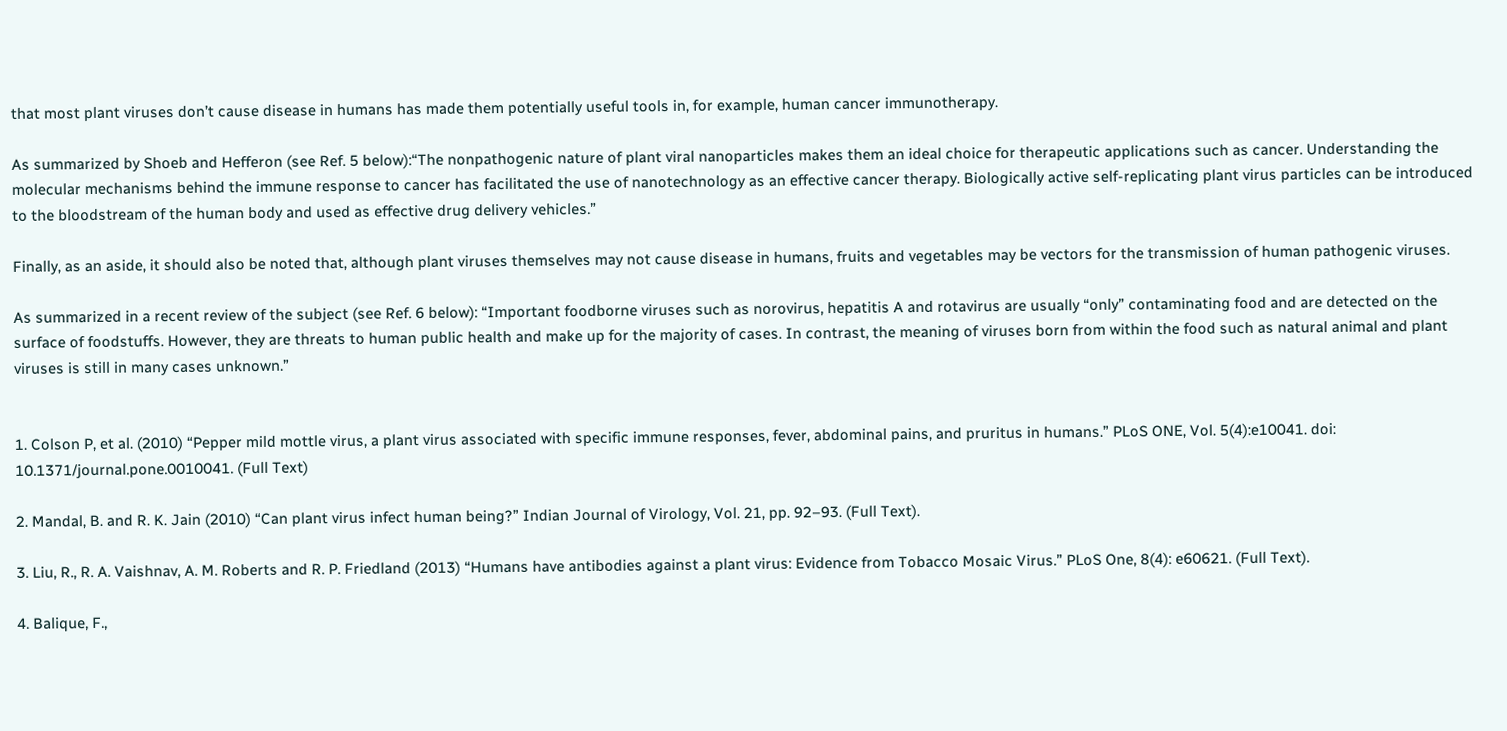that most plant viruses don’t cause disease in humans has made them potentially useful tools in, for example, human cancer immunotherapy.

As summarized by Shoeb and Hefferon (see Ref. 5 below):“The nonpathogenic nature of plant viral nanoparticles makes them an ideal choice for therapeutic applications such as cancer. Understanding the molecular mechanisms behind the immune response to cancer has facilitated the use of nanotechnology as an effective cancer therapy. Biologically active self-replicating plant virus particles can be introduced to the bloodstream of the human body and used as effective drug delivery vehicles.”

Finally, as an aside, it should also be noted that, although plant viruses themselves may not cause disease in humans, fruits and vegetables may be vectors for the transmission of human pathogenic viruses.

As summarized in a recent review of the subject (see Ref. 6 below): “Important foodborne viruses such as norovirus, hepatitis A and rotavirus are usually “only” contaminating food and are detected on the surface of foodstuffs. However, they are threats to human public health and make up for the majority of cases. In contrast, the meaning of viruses born from within the food such as natural animal and plant viruses is still in many cases unknown.”


1. Colson P, et al. (2010) “Pepper mild mottle virus, a plant virus associated with specific immune responses, fever, abdominal pains, and pruritus in humans.” PLoS ONE, Vol. 5(4):e10041. doi: 10.1371/journal.pone.0010041. (Full Text)

2. Mandal, B. and R. K. Jain (2010) “Can plant virus infect human being?” Indian Journal of Virology, Vol. 21, pp. 92–93. (Full Text).

3. Liu, R., R. A. Vaishnav, A. M. Roberts and R. P. Friedland (2013) “Humans have antibodies against a plant virus: Evidence from Tobacco Mosaic Virus.” PLoS One, 8(4): e60621. (Full Text).

4. Balique, F.,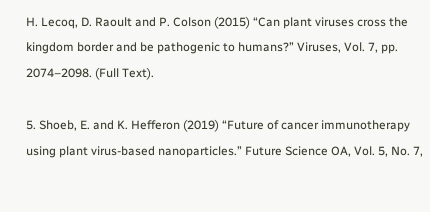H. Lecoq, D. Raoult and P. Colson (2015) “Can plant viruses cross the kingdom border and be pathogenic to humans?” Viruses, Vol. 7, pp. 2074–2098. (Full Text).

5. Shoeb, E. and K. Hefferon (2019) “Future of cancer immunotherapy using plant virus-based nanoparticles.” Future Science OA, Vol. 5, No. 7,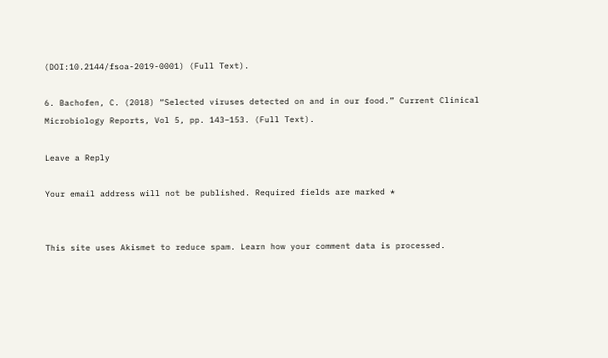(DOI:10.2144/fsoa-2019-0001) (Full Text).

6. Bachofen, C. (2018) “Selected viruses detected on and in our food.” Current Clinical Microbiology Reports, Vol 5, pp. 143–153. (Full Text).

Leave a Reply

Your email address will not be published. Required fields are marked *


This site uses Akismet to reduce spam. Learn how your comment data is processed.